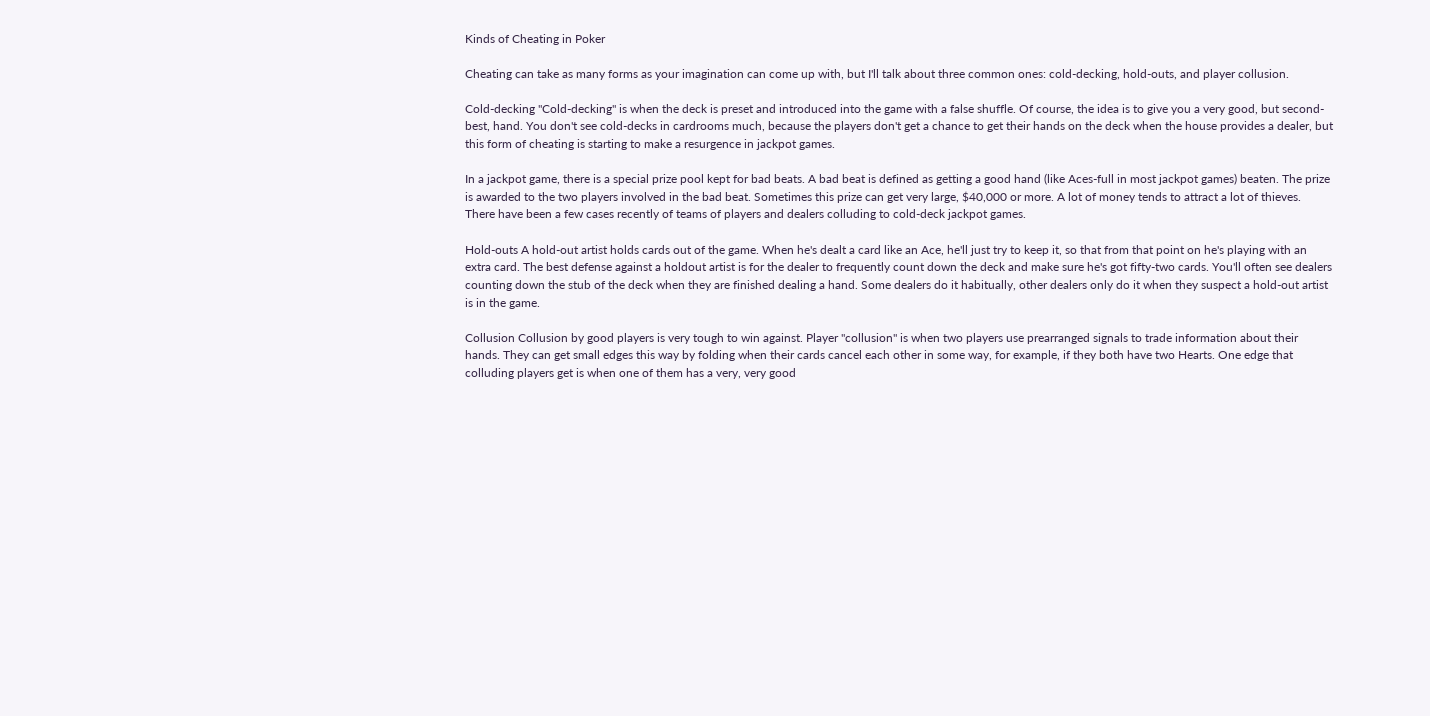Kinds of Cheating in Poker

Cheating can take as many forms as your imagination can come up with, but I'll talk about three common ones: cold-decking, hold-outs, and player collusion.

Cold-decking "Cold-decking" is when the deck is preset and introduced into the game with a false shuffle. Of course, the idea is to give you a very good, but second-best, hand. You don't see cold-decks in cardrooms much, because the players don't get a chance to get their hands on the deck when the house provides a dealer, but this form of cheating is starting to make a resurgence in jackpot games.

In a jackpot game, there is a special prize pool kept for bad beats. A bad beat is defined as getting a good hand (like Aces-full in most jackpot games) beaten. The prize is awarded to the two players involved in the bad beat. Sometimes this prize can get very large, $40,000 or more. A lot of money tends to attract a lot of thieves. There have been a few cases recently of teams of players and dealers colluding to cold-deck jackpot games.

Hold-outs A hold-out artist holds cards out of the game. When he's dealt a card like an Ace, he'll just try to keep it, so that from that point on he's playing with an extra card. The best defense against a holdout artist is for the dealer to frequently count down the deck and make sure he's got fifty-two cards. You'll often see dealers counting down the stub of the deck when they are finished dealing a hand. Some dealers do it habitually, other dealers only do it when they suspect a hold-out artist is in the game.

Collusion Collusion by good players is very tough to win against. Player "collusion" is when two players use prearranged signals to trade information about their hands. They can get small edges this way by folding when their cards cancel each other in some way, for example, if they both have two Hearts. One edge that colluding players get is when one of them has a very, very good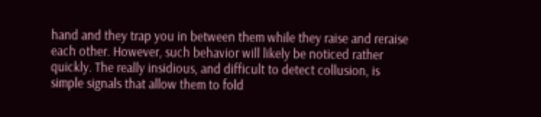hand and they trap you in between them while they raise and reraise each other. However, such behavior will likely be noticed rather quickly. The really insidious, and difficult to detect collusion, is simple signals that allow them to fold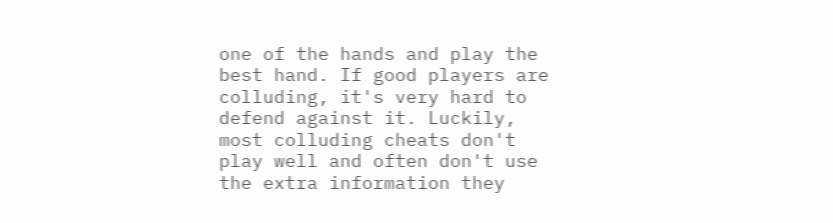one of the hands and play the best hand. If good players are colluding, it's very hard to defend against it. Luckily, most colluding cheats don't play well and often don't use the extra information they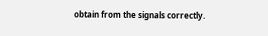obtain from the signals correctly.